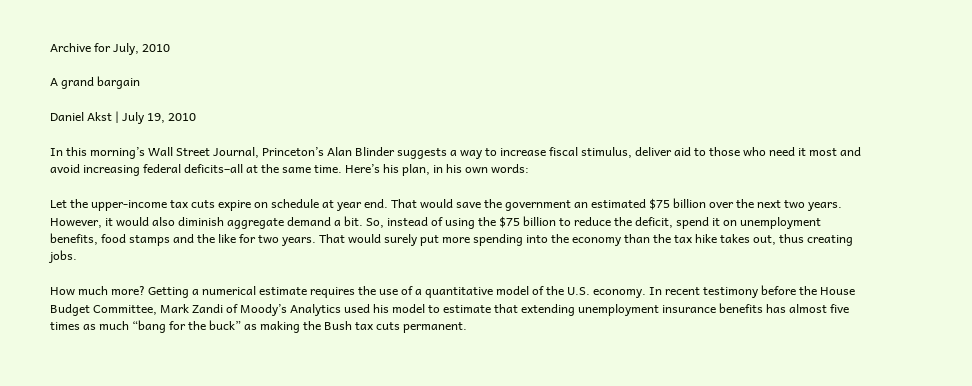Archive for July, 2010

A grand bargain

Daniel Akst | July 19, 2010

In this morning’s Wall Street Journal, Princeton’s Alan Blinder suggests a way to increase fiscal stimulus, deliver aid to those who need it most and avoid increasing federal deficits–all at the same time. Here’s his plan, in his own words:

Let the upper-income tax cuts expire on schedule at year end. That would save the government an estimated $75 billion over the next two years. However, it would also diminish aggregate demand a bit. So, instead of using the $75 billion to reduce the deficit, spend it on unemployment benefits, food stamps and the like for two years. That would surely put more spending into the economy than the tax hike takes out, thus creating jobs.

How much more? Getting a numerical estimate requires the use of a quantitative model of the U.S. economy. In recent testimony before the House Budget Committee, Mark Zandi of Moody’s Analytics used his model to estimate that extending unemployment insurance benefits has almost five times as much “bang for the buck” as making the Bush tax cuts permanent.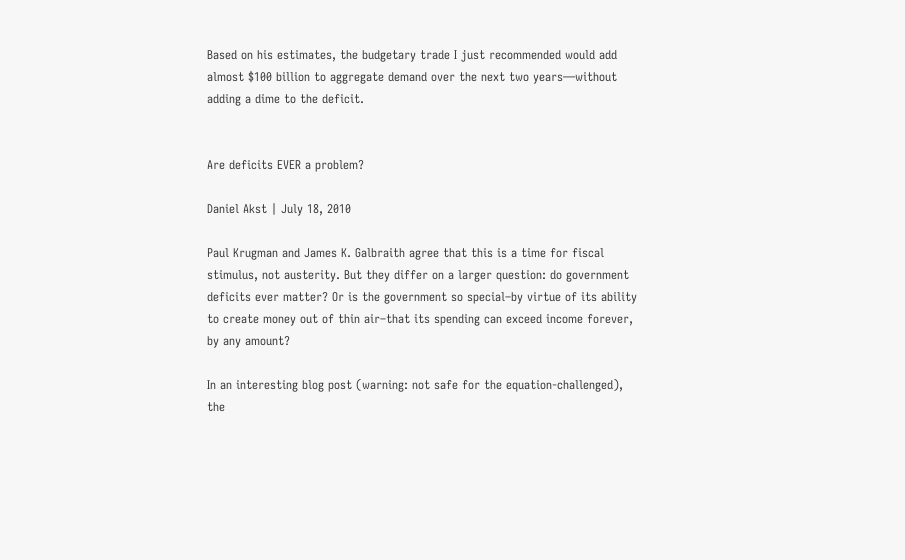Based on his estimates, the budgetary trade I just recommended would add almost $100 billion to aggregate demand over the next two years—without adding a dime to the deficit.


Are deficits EVER a problem?

Daniel Akst | July 18, 2010

Paul Krugman and James K. Galbraith agree that this is a time for fiscal stimulus, not austerity. But they differ on a larger question: do government deficits ever matter? Or is the government so special–by virtue of its ability to create money out of thin air–that its spending can exceed income forever, by any amount?

In an interesting blog post (warning: not safe for the equation-challenged), the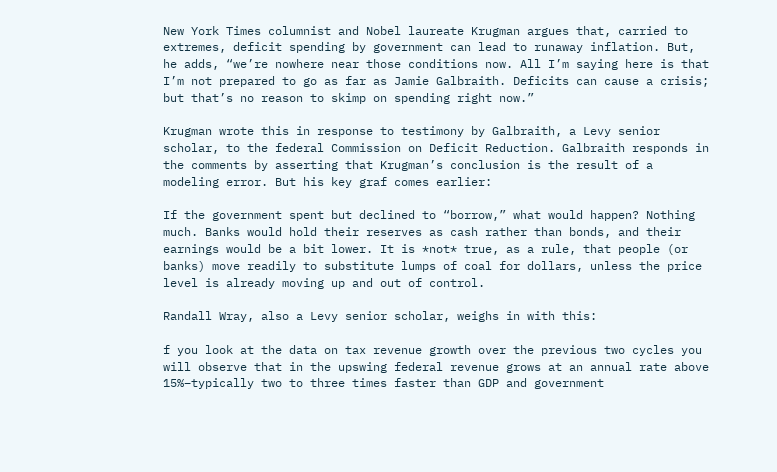New York Times columnist and Nobel laureate Krugman argues that, carried to extremes, deficit spending by government can lead to runaway inflation. But, he adds, “we’re nowhere near those conditions now. All I’m saying here is that I’m not prepared to go as far as Jamie Galbraith. Deficits can cause a crisis; but that’s no reason to skimp on spending right now.”

Krugman wrote this in response to testimony by Galbraith, a Levy senior scholar, to the federal Commission on Deficit Reduction. Galbraith responds in the comments by asserting that Krugman’s conclusion is the result of a modeling error. But his key graf comes earlier:

If the government spent but declined to “borrow,” what would happen? Nothing much. Banks would hold their reserves as cash rather than bonds, and their earnings would be a bit lower. It is *not* true, as a rule, that people (or banks) move readily to substitute lumps of coal for dollars, unless the price level is already moving up and out of control.

Randall Wray, also a Levy senior scholar, weighs in with this:

f you look at the data on tax revenue growth over the previous two cycles you will observe that in the upswing federal revenue grows at an annual rate above 15%–typically two to three times faster than GDP and government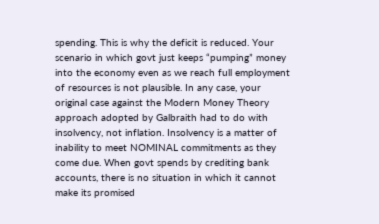spending. This is why the deficit is reduced. Your scenario in which govt just keeps “pumping” money into the economy even as we reach full employment of resources is not plausible. In any case, your original case against the Modern Money Theory approach adopted by Galbraith had to do with insolvency, not inflation. Insolvency is a matter of inability to meet NOMINAL commitments as they come due. When govt spends by crediting bank accounts, there is no situation in which it cannot make its promised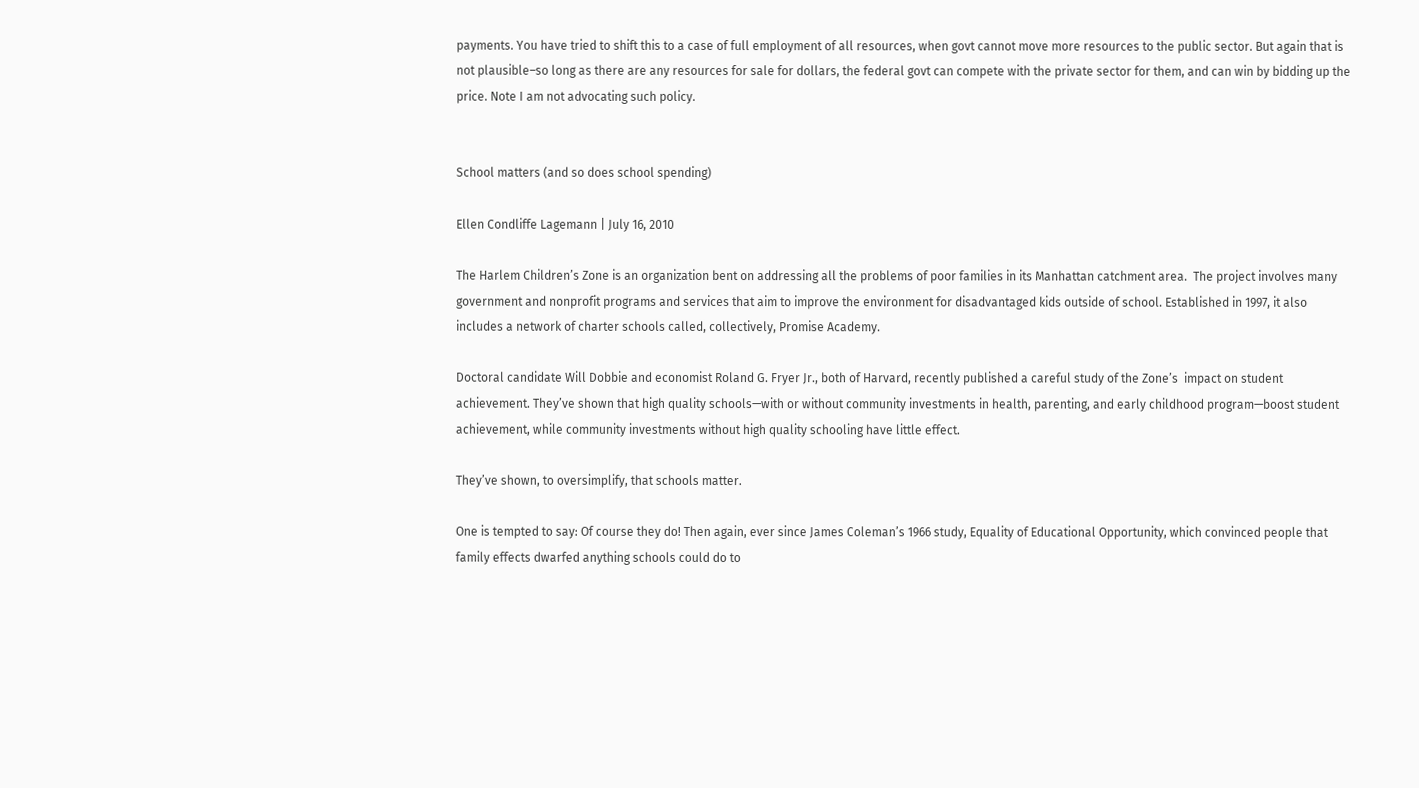payments. You have tried to shift this to a case of full employment of all resources, when govt cannot move more resources to the public sector. But again that is not plausible–so long as there are any resources for sale for dollars, the federal govt can compete with the private sector for them, and can win by bidding up the price. Note I am not advocating such policy.


School matters (and so does school spending)

Ellen Condliffe Lagemann | July 16, 2010

The Harlem Children’s Zone is an organization bent on addressing all the problems of poor families in its Manhattan catchment area.  The project involves many government and nonprofit programs and services that aim to improve the environment for disadvantaged kids outside of school. Established in 1997, it also includes a network of charter schools called, collectively, Promise Academy.

Doctoral candidate Will Dobbie and economist Roland G. Fryer Jr., both of Harvard, recently published a careful study of the Zone’s  impact on student achievement. They’ve shown that high quality schools—with or without community investments in health, parenting, and early childhood program—boost student achievement, while community investments without high quality schooling have little effect.

They’ve shown, to oversimplify, that schools matter.

One is tempted to say: Of course they do! Then again, ever since James Coleman’s 1966 study, Equality of Educational Opportunity, which convinced people that family effects dwarfed anything schools could do to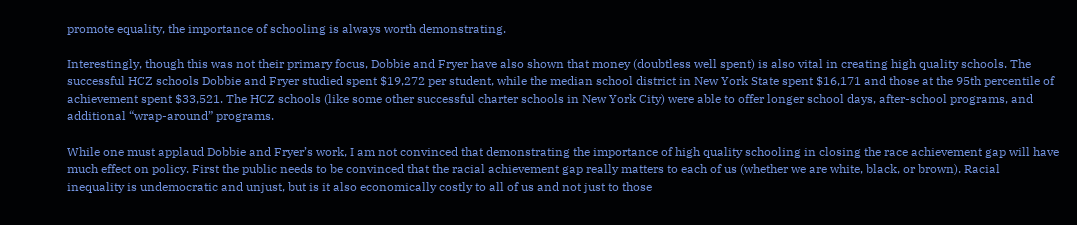promote equality, the importance of schooling is always worth demonstrating.

Interestingly, though this was not their primary focus, Dobbie and Fryer have also shown that money (doubtless well spent) is also vital in creating high quality schools. The successful HCZ schools Dobbie and Fryer studied spent $19,272 per student, while the median school district in New York State spent $16,171 and those at the 95th percentile of achievement spent $33,521. The HCZ schools (like some other successful charter schools in New York City) were able to offer longer school days, after-school programs, and additional “wrap-around” programs.

While one must applaud Dobbie and Fryer’s work, I am not convinced that demonstrating the importance of high quality schooling in closing the race achievement gap will have much effect on policy. First the public needs to be convinced that the racial achievement gap really matters to each of us (whether we are white, black, or brown). Racial inequality is undemocratic and unjust, but is it also economically costly to all of us and not just to those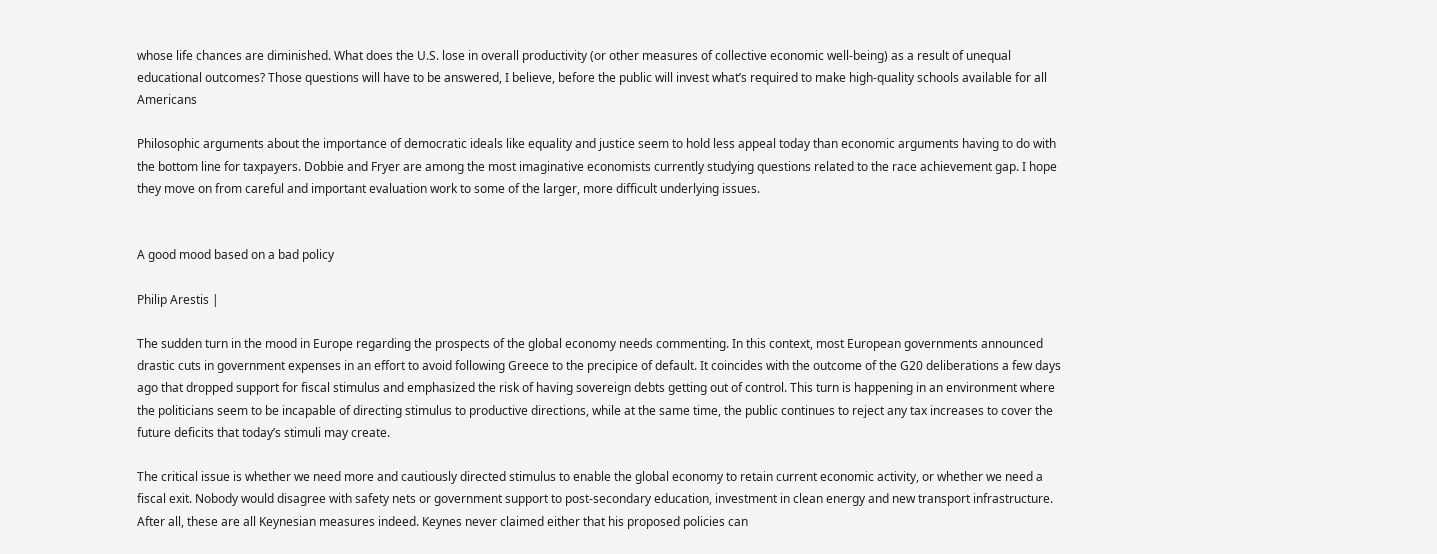whose life chances are diminished. What does the U.S. lose in overall productivity (or other measures of collective economic well-being) as a result of unequal educational outcomes? Those questions will have to be answered, I believe, before the public will invest what’s required to make high-quality schools available for all Americans

Philosophic arguments about the importance of democratic ideals like equality and justice seem to hold less appeal today than economic arguments having to do with the bottom line for taxpayers. Dobbie and Fryer are among the most imaginative economists currently studying questions related to the race achievement gap. I hope they move on from careful and important evaluation work to some of the larger, more difficult underlying issues.


A good mood based on a bad policy

Philip Arestis |

The sudden turn in the mood in Europe regarding the prospects of the global economy needs commenting. In this context, most European governments announced drastic cuts in government expenses in an effort to avoid following Greece to the precipice of default. It coincides with the outcome of the G20 deliberations a few days ago that dropped support for fiscal stimulus and emphasized the risk of having sovereign debts getting out of control. This turn is happening in an environment where the politicians seem to be incapable of directing stimulus to productive directions, while at the same time, the public continues to reject any tax increases to cover the future deficits that today’s stimuli may create.

The critical issue is whether we need more and cautiously directed stimulus to enable the global economy to retain current economic activity, or whether we need a fiscal exit. Nobody would disagree with safety nets or government support to post-secondary education, investment in clean energy and new transport infrastructure. After all, these are all Keynesian measures indeed. Keynes never claimed either that his proposed policies can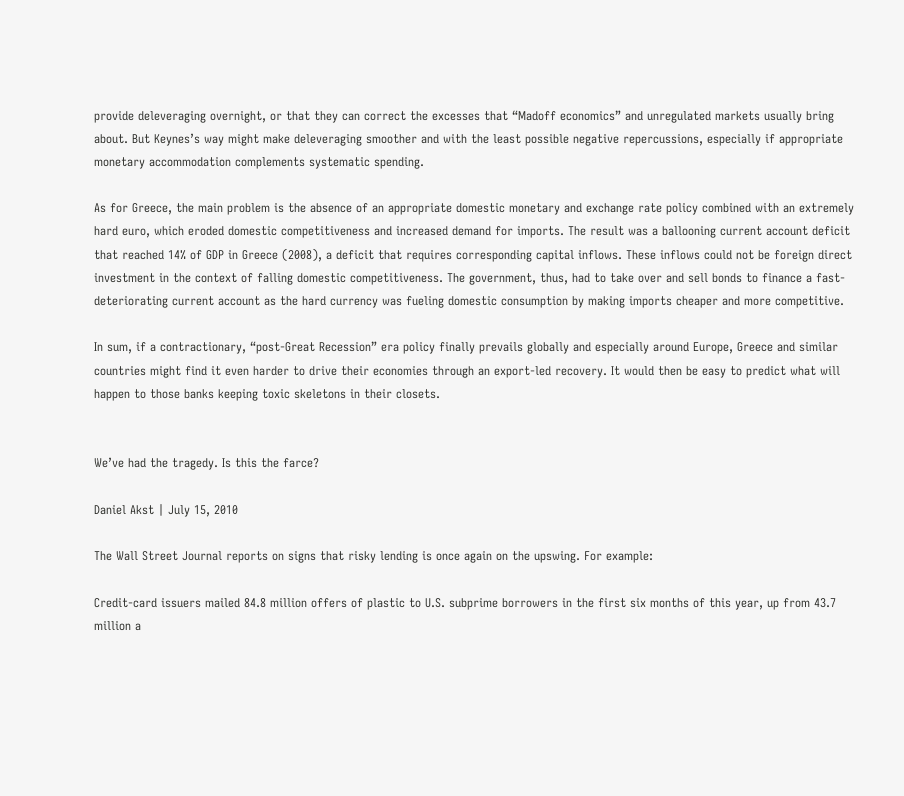provide deleveraging overnight, or that they can correct the excesses that “Madoff economics” and unregulated markets usually bring about. But Keynes’s way might make deleveraging smoother and with the least possible negative repercussions, especially if appropriate monetary accommodation complements systematic spending.

As for Greece, the main problem is the absence of an appropriate domestic monetary and exchange rate policy combined with an extremely hard euro, which eroded domestic competitiveness and increased demand for imports. The result was a ballooning current account deficit that reached 14% of GDP in Greece (2008), a deficit that requires corresponding capital inflows. These inflows could not be foreign direct investment in the context of falling domestic competitiveness. The government, thus, had to take over and sell bonds to finance a fast-deteriorating current account as the hard currency was fueling domestic consumption by making imports cheaper and more competitive.

In sum, if a contractionary, “post-Great Recession” era policy finally prevails globally and especially around Europe, Greece and similar countries might find it even harder to drive their economies through an export-led recovery. It would then be easy to predict what will happen to those banks keeping toxic skeletons in their closets.


We’ve had the tragedy. Is this the farce?

Daniel Akst | July 15, 2010

The Wall Street Journal reports on signs that risky lending is once again on the upswing. For example:

Credit-card issuers mailed 84.8 million offers of plastic to U.S. subprime borrowers in the first six months of this year, up from 43.7 million a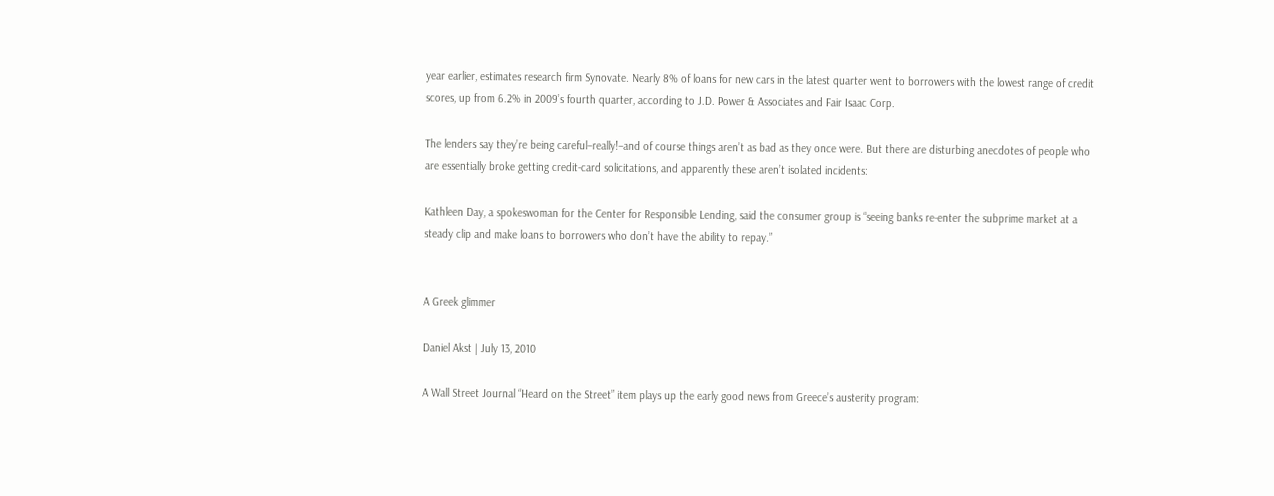year earlier, estimates research firm Synovate. Nearly 8% of loans for new cars in the latest quarter went to borrowers with the lowest range of credit scores, up from 6.2% in 2009’s fourth quarter, according to J.D. Power & Associates and Fair Isaac Corp.

The lenders say they’re being careful–really!–and of course things aren’t as bad as they once were. But there are disturbing anecdotes of people who are essentially broke getting credit-card solicitations, and apparently these aren’t isolated incidents:

Kathleen Day, a spokeswoman for the Center for Responsible Lending, said the consumer group is “seeing banks re-enter the subprime market at a steady clip and make loans to borrowers who don’t have the ability to repay.”


A Greek glimmer

Daniel Akst | July 13, 2010

A Wall Street Journal “Heard on the Street” item plays up the early good news from Greece’s austerity program: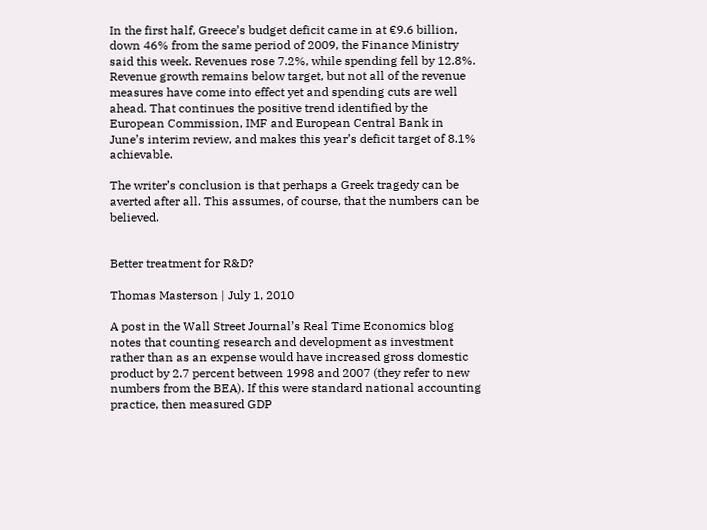In the first half, Greece’s budget deficit came in at €9.6 billion, down 46% from the same period of 2009, the Finance Ministry said this week. Revenues rose 7.2%, while spending fell by 12.8%. Revenue growth remains below target, but not all of the revenue measures have come into effect yet and spending cuts are well ahead. That continues the positive trend identified by the European Commission, IMF and European Central Bank in June’s interim review, and makes this year’s deficit target of 8.1% achievable.

The writer’s conclusion is that perhaps a Greek tragedy can be averted after all. This assumes, of course, that the numbers can be believed.


Better treatment for R&D?

Thomas Masterson | July 1, 2010

A post in the Wall Street Journal’s Real Time Economics blog notes that counting research and development as investment rather than as an expense would have increased gross domestic product by 2.7 percent between 1998 and 2007 (they refer to new numbers from the BEA). If this were standard national accounting practice, then measured GDP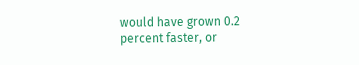would have grown 0.2 percent faster, or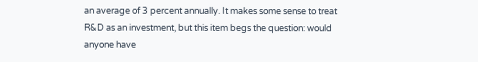an average of 3 percent annually. It makes some sense to treat R&D as an investment, but this item begs the question: would anyone have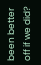been better off if we did?